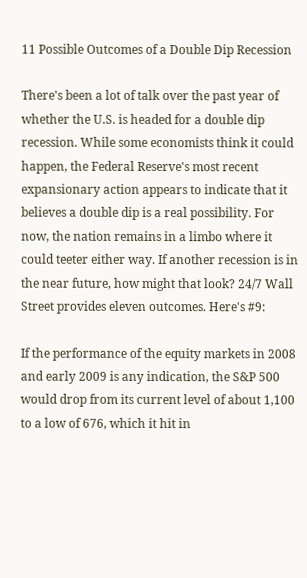11 Possible Outcomes of a Double Dip Recession

There's been a lot of talk over the past year of whether the U.S. is headed for a double dip recession. While some economists think it could happen, the Federal Reserve's most recent expansionary action appears to indicate that it believes a double dip is a real possibility. For now, the nation remains in a limbo where it could teeter either way. If another recession is in the near future, how might that look? 24/7 Wall Street provides eleven outcomes. Here's #9:

If the performance of the equity markets in 2008 and early 2009 is any indication, the S&P 500 would drop from its current level of about 1,100 to a low of 676, which it hit in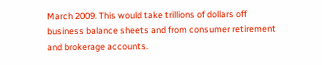March 2009. This would take trillions of dollars off business balance sheets and from consumer retirement and brokerage accounts.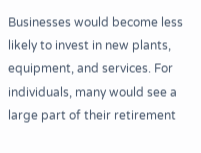Businesses would become less likely to invest in new plants, equipment, and services. For individuals, many would see a large part of their retirement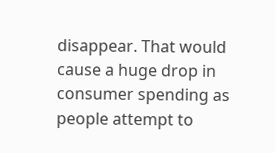disappear. That would cause a huge drop in consumer spending as people attempt to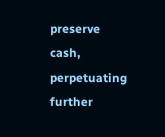preserve cash, perpetuating further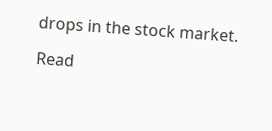drops in the stock market.

Read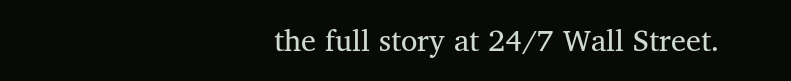the full story at 24/7 Wall Street.